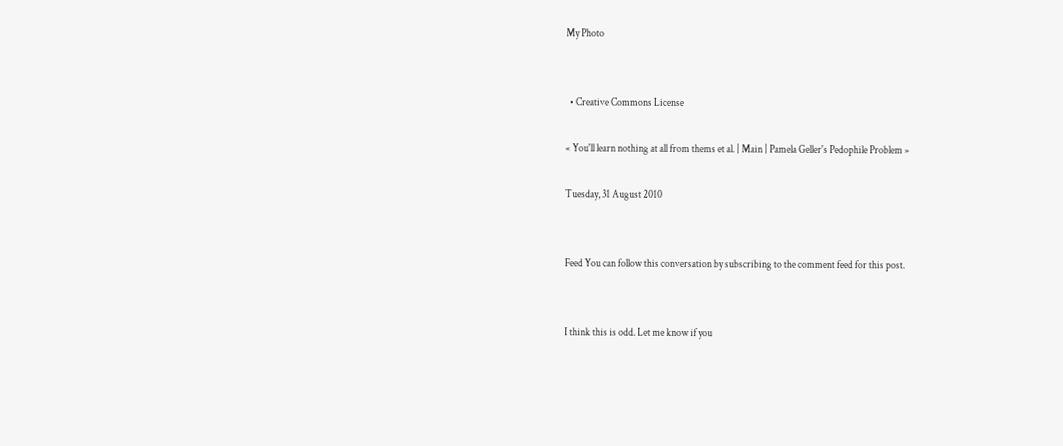My Photo


  • Creative Commons License

« You'll learn nothing at all from thems et al. | Main | Pamela Geller's Pedophile Problem »

Tuesday, 31 August 2010


Feed You can follow this conversation by subscribing to the comment feed for this post.


I think this is odd. Let me know if you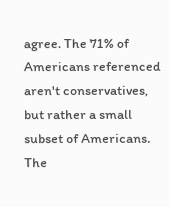agree. The 71% of Americans referenced aren't conservatives, but rather a small subset of Americans. The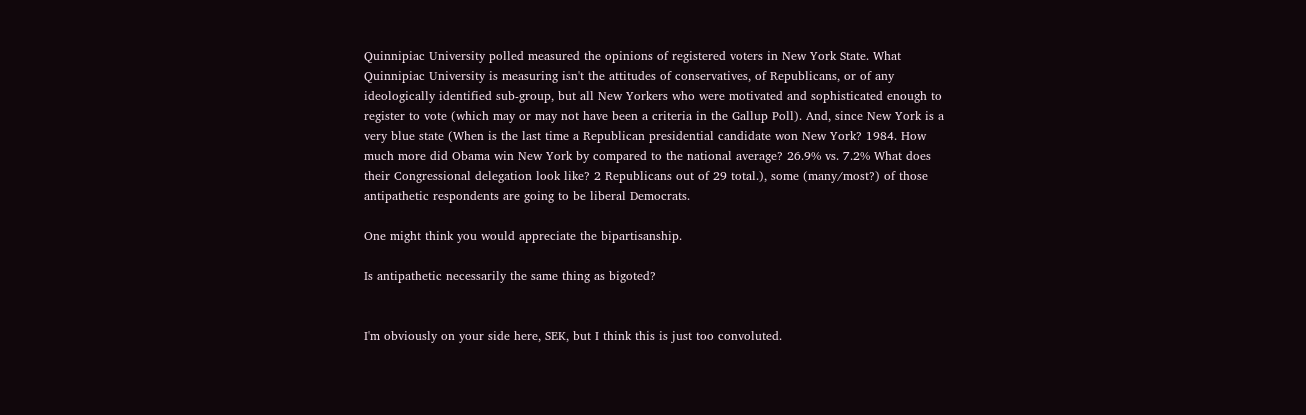Quinnipiac University polled measured the opinions of registered voters in New York State. What Quinnipiac University is measuring isn't the attitudes of conservatives, of Republicans, or of any ideologically identified sub-group, but all New Yorkers who were motivated and sophisticated enough to register to vote (which may or may not have been a criteria in the Gallup Poll). And, since New York is a very blue state (When is the last time a Republican presidential candidate won New York? 1984. How much more did Obama win New York by compared to the national average? 26.9% vs. 7.2% What does their Congressional delegation look like? 2 Republicans out of 29 total.), some (many/most?) of those antipathetic respondents are going to be liberal Democrats.

One might think you would appreciate the bipartisanship.

Is antipathetic necessarily the same thing as bigoted?


I'm obviously on your side here, SEK, but I think this is just too convoluted.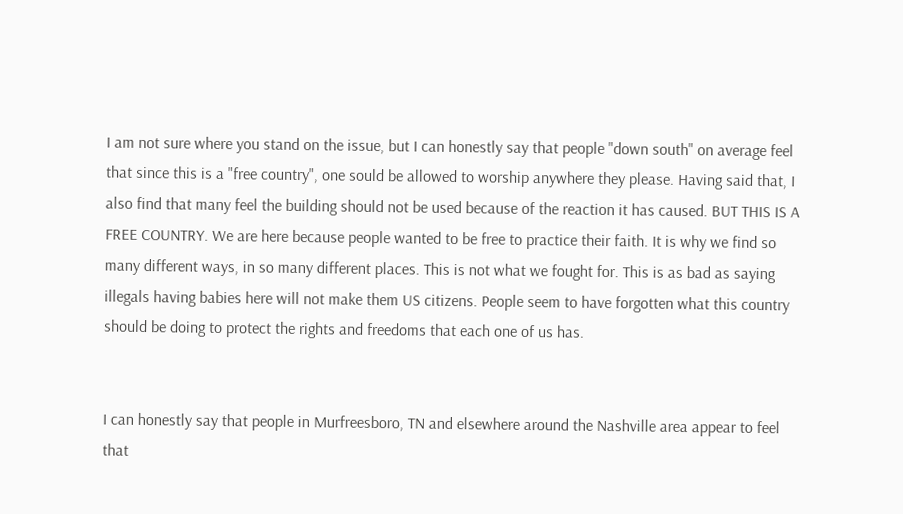I am not sure where you stand on the issue, but I can honestly say that people "down south" on average feel that since this is a "free country", one sould be allowed to worship anywhere they please. Having said that, I also find that many feel the building should not be used because of the reaction it has caused. BUT THIS IS A FREE COUNTRY. We are here because people wanted to be free to practice their faith. It is why we find so many different ways, in so many different places. This is not what we fought for. This is as bad as saying illegals having babies here will not make them US citizens. People seem to have forgotten what this country should be doing to protect the rights and freedoms that each one of us has.


I can honestly say that people in Murfreesboro, TN and elsewhere around the Nashville area appear to feel that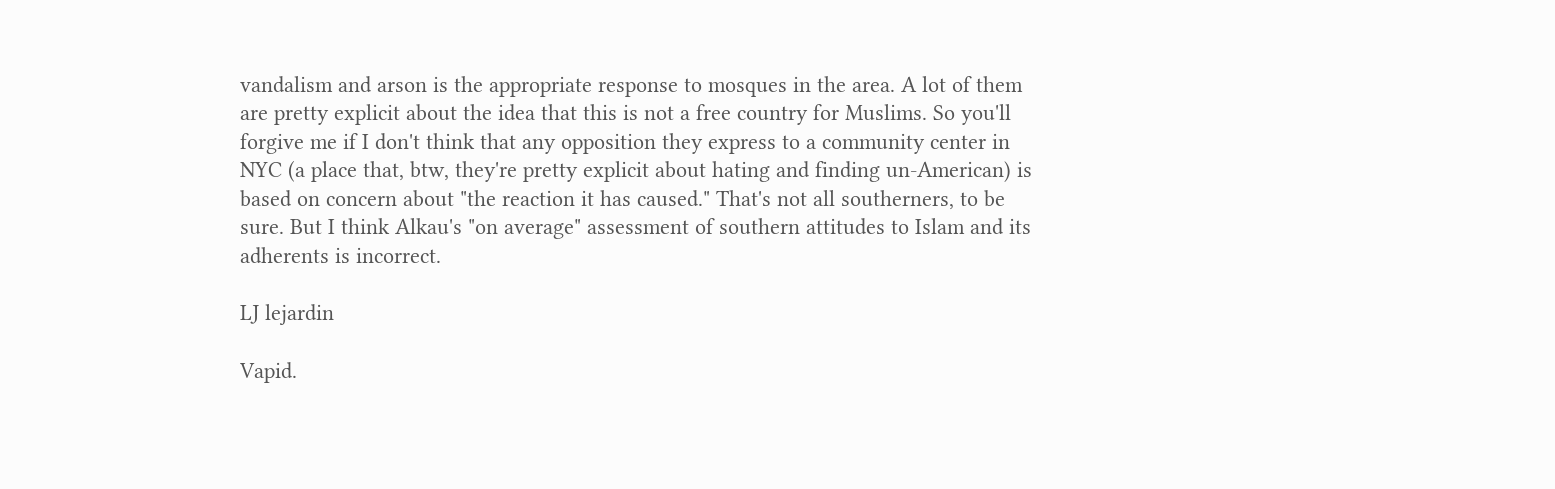vandalism and arson is the appropriate response to mosques in the area. A lot of them are pretty explicit about the idea that this is not a free country for Muslims. So you'll forgive me if I don't think that any opposition they express to a community center in NYC (a place that, btw, they're pretty explicit about hating and finding un-American) is based on concern about "the reaction it has caused." That's not all southerners, to be sure. But I think Alkau's "on average" assessment of southern attitudes to Islam and its adherents is incorrect.

LJ lejardin

Vapid.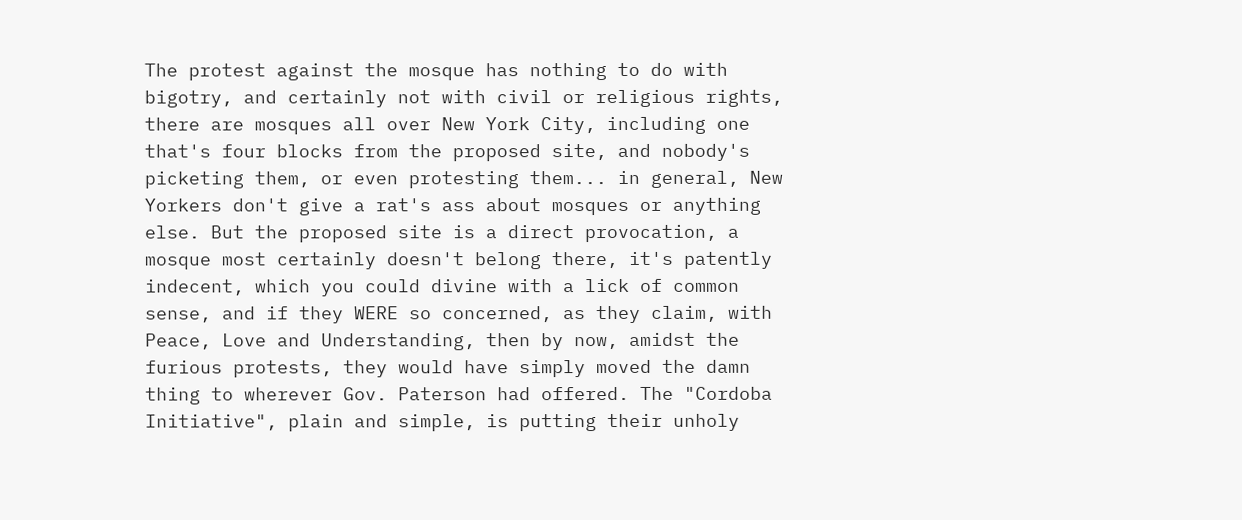The protest against the mosque has nothing to do with bigotry, and certainly not with civil or religious rights, there are mosques all over New York City, including one that's four blocks from the proposed site, and nobody's picketing them, or even protesting them... in general, New Yorkers don't give a rat's ass about mosques or anything else. But the proposed site is a direct provocation, a mosque most certainly doesn't belong there, it's patently indecent, which you could divine with a lick of common sense, and if they WERE so concerned, as they claim, with Peace, Love and Understanding, then by now, amidst the furious protests, they would have simply moved the damn thing to wherever Gov. Paterson had offered. The "Cordoba Initiative", plain and simple, is putting their unholy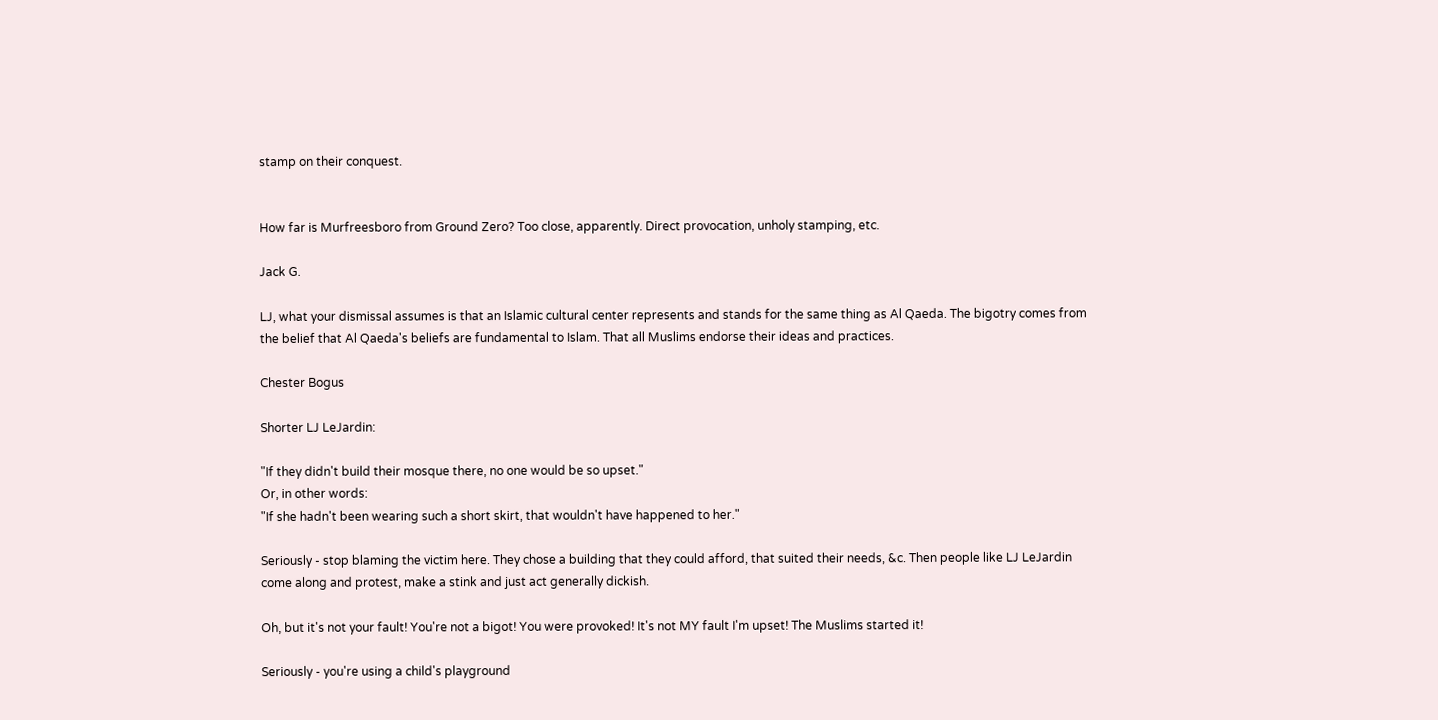stamp on their conquest.


How far is Murfreesboro from Ground Zero? Too close, apparently. Direct provocation, unholy stamping, etc.

Jack G.

LJ, what your dismissal assumes is that an Islamic cultural center represents and stands for the same thing as Al Qaeda. The bigotry comes from the belief that Al Qaeda's beliefs are fundamental to Islam. That all Muslims endorse their ideas and practices.

Chester Bogus

Shorter LJ LeJardin:

"If they didn't build their mosque there, no one would be so upset."
Or, in other words:
"If she hadn't been wearing such a short skirt, that wouldn't have happened to her."

Seriously - stop blaming the victim here. They chose a building that they could afford, that suited their needs, &c. Then people like LJ LeJardin come along and protest, make a stink and just act generally dickish.

Oh, but it's not your fault! You're not a bigot! You were provoked! It's not MY fault I'm upset! The Muslims started it!

Seriously - you're using a child's playground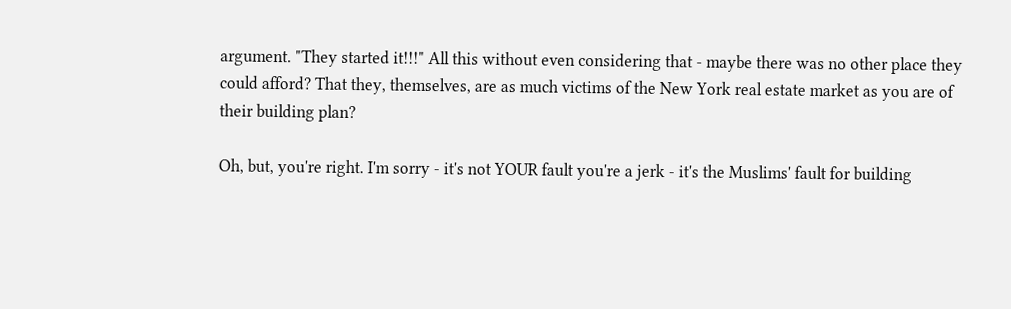argument. "They started it!!!" All this without even considering that - maybe there was no other place they could afford? That they, themselves, are as much victims of the New York real estate market as you are of their building plan?

Oh, but, you're right. I'm sorry - it's not YOUR fault you're a jerk - it's the Muslims' fault for building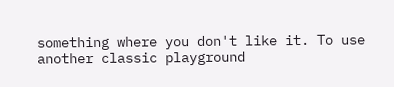something where you don't like it. To use another classic playground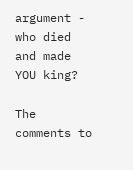argument - who died and made YOU king?

The comments to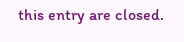this entry are closed.